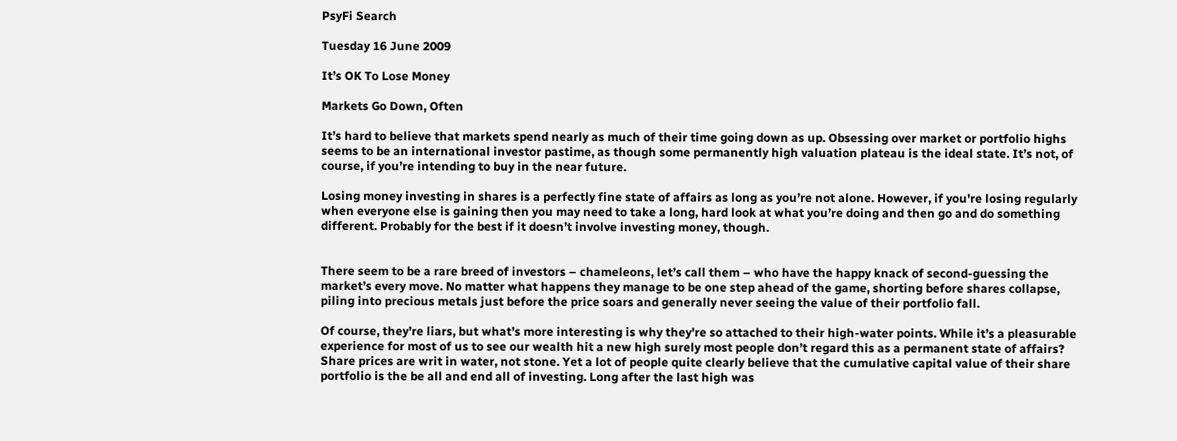PsyFi Search

Tuesday 16 June 2009

It’s OK To Lose Money

Markets Go Down, Often

It’s hard to believe that markets spend nearly as much of their time going down as up. Obsessing over market or portfolio highs seems to be an international investor pastime, as though some permanently high valuation plateau is the ideal state. It’s not, of course, if you’re intending to buy in the near future.

Losing money investing in shares is a perfectly fine state of affairs as long as you’re not alone. However, if you're losing regularly when everyone else is gaining then you may need to take a long, hard look at what you’re doing and then go and do something different. Probably for the best if it doesn’t involve investing money, though.


There seem to be a rare breed of investors – chameleons, let’s call them – who have the happy knack of second-guessing the market’s every move. No matter what happens they manage to be one step ahead of the game, shorting before shares collapse, piling into precious metals just before the price soars and generally never seeing the value of their portfolio fall.

Of course, they’re liars, but what’s more interesting is why they're so attached to their high-water points. While it’s a pleasurable experience for most of us to see our wealth hit a new high surely most people don’t regard this as a permanent state of affairs? Share prices are writ in water, not stone. Yet a lot of people quite clearly believe that the cumulative capital value of their share portfolio is the be all and end all of investing. Long after the last high was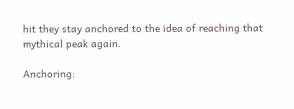hit they stay anchored to the idea of reaching that mythical peak again.

Anchoring: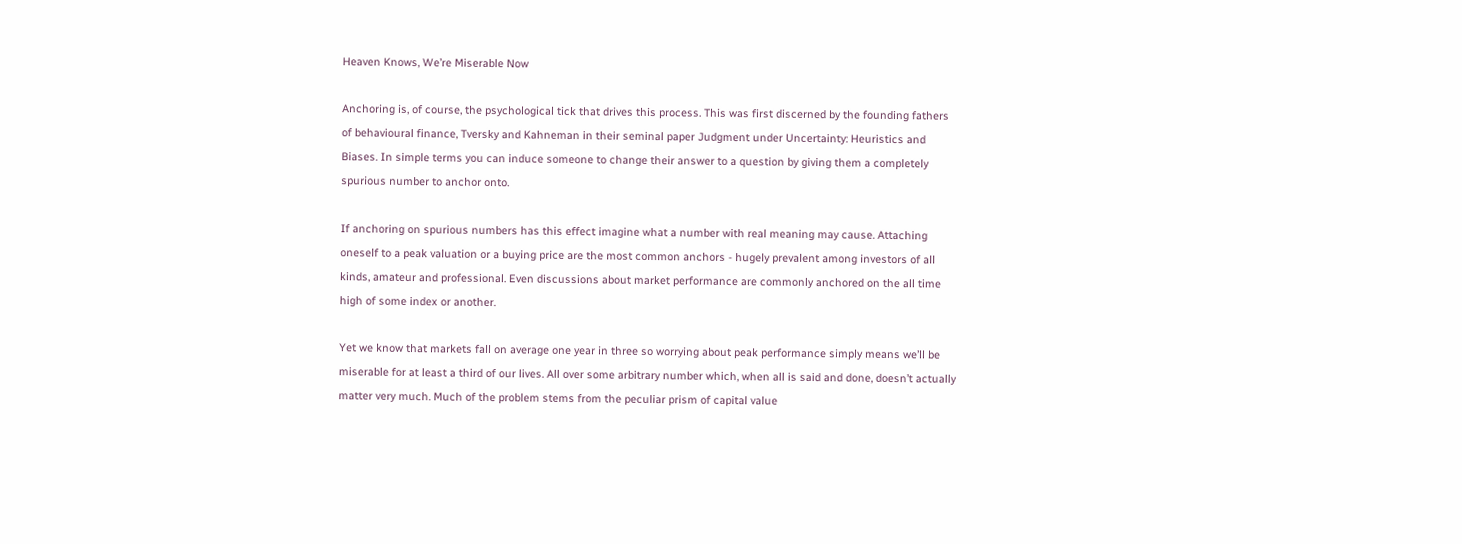Heaven Knows, We’re Miserable Now

Anchoring is, of course, the psychological tick that drives this process. This was first discerned by the founding fathers of behavioural finance, Tversky and Kahneman in their seminal paper Judgment under Uncertainty: Heuristics and Biases. In simple terms you can induce someone to change their answer to a question by giving them a completely spurious number to anchor onto.

If anchoring on spurious numbers has this effect imagine what a number with real meaning may cause. Attaching oneself to a peak valuation or a buying price are the most common anchors - hugely prevalent among investors of all kinds, amateur and professional. Even discussions about market performance are commonly anchored on the all time high of some index or another.

Yet we know that markets fall on average one year in three so worrying about peak performance simply means we’ll be miserable for at least a third of our lives. All over some arbitrary number which, when all is said and done, doesn’t actually matter very much. Much of the problem stems from the peculiar prism of capital value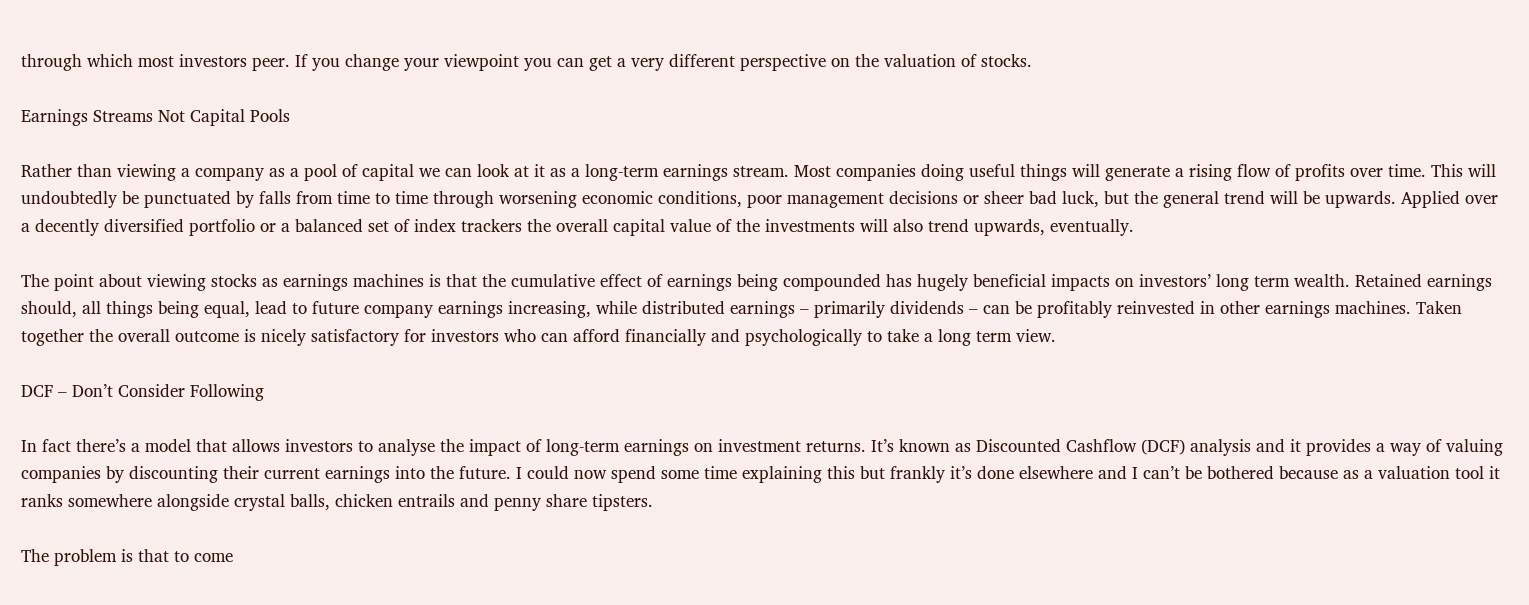through which most investors peer. If you change your viewpoint you can get a very different perspective on the valuation of stocks.

Earnings Streams Not Capital Pools

Rather than viewing a company as a pool of capital we can look at it as a long-term earnings stream. Most companies doing useful things will generate a rising flow of profits over time. This will undoubtedly be punctuated by falls from time to time through worsening economic conditions, poor management decisions or sheer bad luck, but the general trend will be upwards. Applied over a decently diversified portfolio or a balanced set of index trackers the overall capital value of the investments will also trend upwards, eventually.

The point about viewing stocks as earnings machines is that the cumulative effect of earnings being compounded has hugely beneficial impacts on investors’ long term wealth. Retained earnings should, all things being equal, lead to future company earnings increasing, while distributed earnings – primarily dividends – can be profitably reinvested in other earnings machines. Taken together the overall outcome is nicely satisfactory for investors who can afford financially and psychologically to take a long term view.

DCF – Don’t Consider Following

In fact there’s a model that allows investors to analyse the impact of long-term earnings on investment returns. It’s known as Discounted Cashflow (DCF) analysis and it provides a way of valuing companies by discounting their current earnings into the future. I could now spend some time explaining this but frankly it’s done elsewhere and I can’t be bothered because as a valuation tool it ranks somewhere alongside crystal balls, chicken entrails and penny share tipsters.

The problem is that to come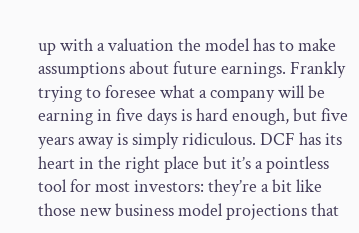up with a valuation the model has to make assumptions about future earnings. Frankly trying to foresee what a company will be earning in five days is hard enough, but five years away is simply ridiculous. DCF has its heart in the right place but it’s a pointless tool for most investors: they’re a bit like those new business model projections that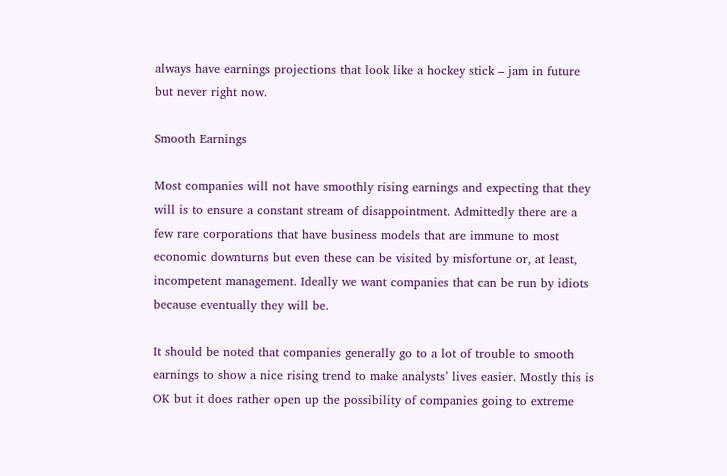always have earnings projections that look like a hockey stick – jam in future but never right now.

Smooth Earnings

Most companies will not have smoothly rising earnings and expecting that they will is to ensure a constant stream of disappointment. Admittedly there are a few rare corporations that have business models that are immune to most economic downturns but even these can be visited by misfortune or, at least, incompetent management. Ideally we want companies that can be run by idiots because eventually they will be.

It should be noted that companies generally go to a lot of trouble to smooth earnings to show a nice rising trend to make analysts’ lives easier. Mostly this is OK but it does rather open up the possibility of companies going to extreme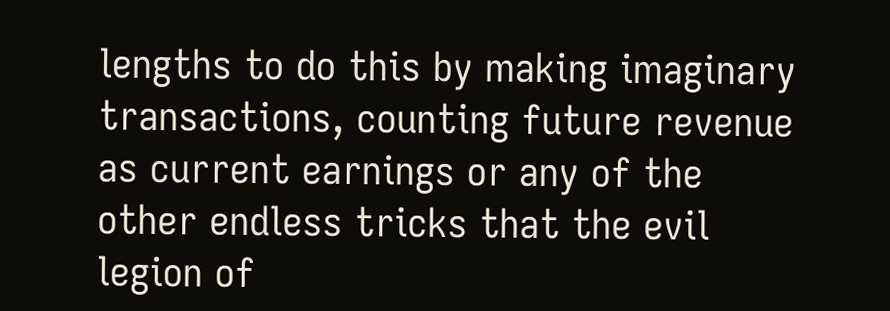lengths to do this by making imaginary transactions, counting future revenue as current earnings or any of the other endless tricks that the evil legion of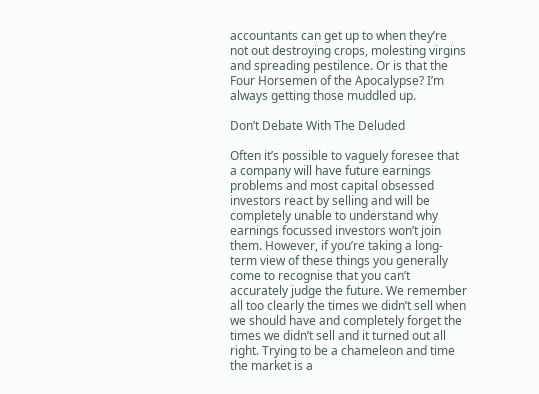accountants can get up to when they’re not out destroying crops, molesting virgins and spreading pestilence. Or is that the Four Horsemen of the Apocalypse? I’m always getting those muddled up.

Don’t Debate With The Deluded

Often it’s possible to vaguely foresee that a company will have future earnings problems and most capital obsessed investors react by selling and will be completely unable to understand why earnings focussed investors won’t join them. However, if you’re taking a long-term view of these things you generally come to recognise that you can’t accurately judge the future. We remember all too clearly the times we didn’t sell when we should have and completely forget the times we didn’t sell and it turned out all right. Trying to be a chameleon and time the market is a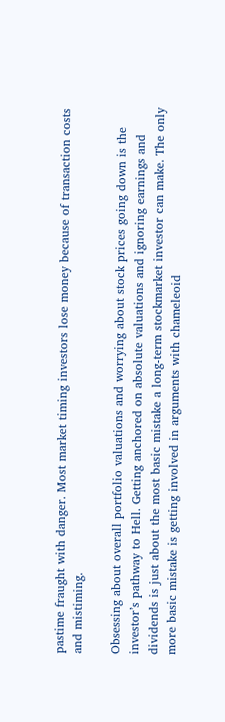pastime fraught with danger. Most market timing investors lose money because of transaction costs and mistiming.

Obsessing about overall portfolio valuations and worrying about stock prices going down is the investor’s pathway to Hell. Getting anchored on absolute valuations and ignoring earnings and dividends is just about the most basic mistake a long-term stockmarket investor can make. The only more basic mistake is getting involved in arguments with chameleoid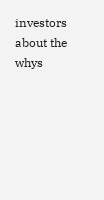investors about the whys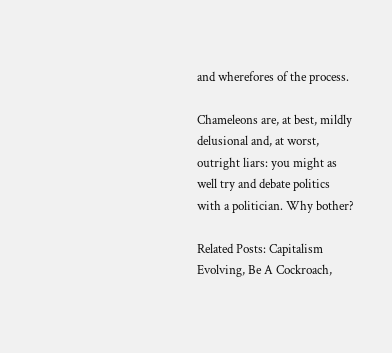and wherefores of the process.

Chameleons are, at best, mildly delusional and, at worst, outright liars: you might as well try and debate politics with a politician. Why bother?

Related Posts: Capitalism Evolving, Be A Cockroach,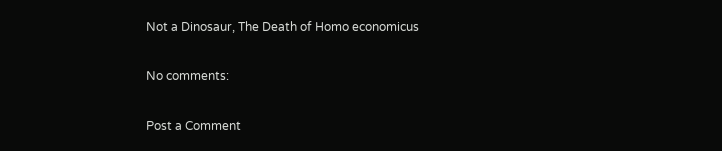Not a Dinosaur, The Death of Homo economicus

No comments:

Post a Comment